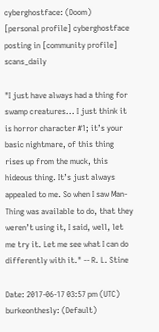cyberghostface: (Doom)
[personal profile] cyberghostface posting in [community profile] scans_daily

"I just have always had a thing for swamp creatures... I just think it is horror character #1; it’s your basic nightmare, of this thing rises up from the muck, this hideous thing. It’s just always appealed to me. So when I saw Man-Thing was available to do, that they weren’t using it, I said, well, let me try it. Let me see what I can do differently with it." -- R. L. Stine

Date: 2017-06-17 03:57 pm (UTC)
burkeonthesly: (Default)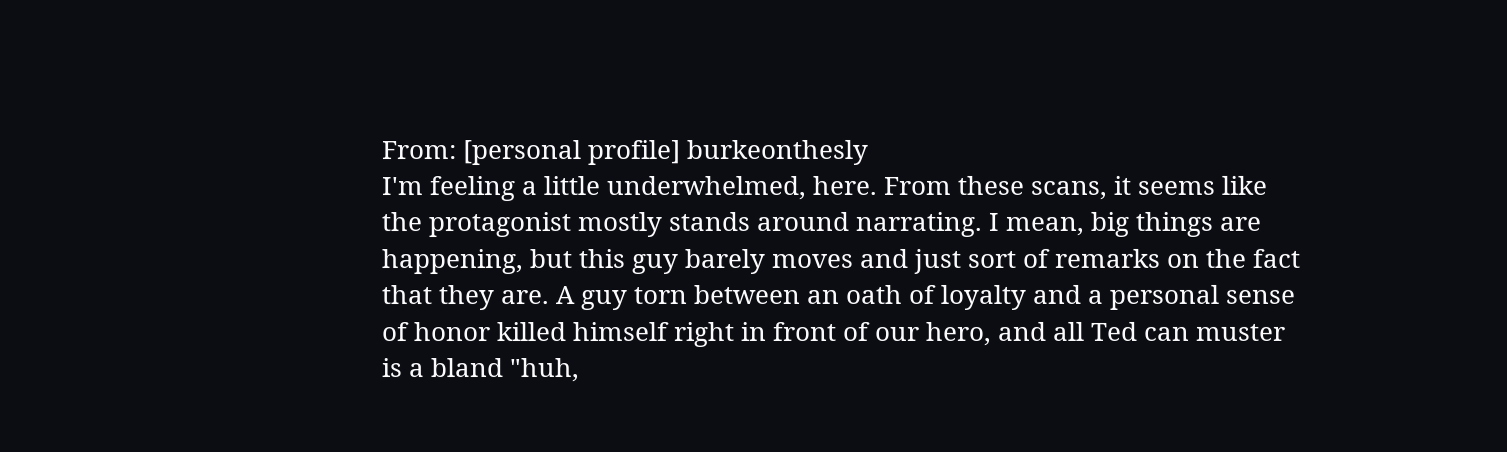From: [personal profile] burkeonthesly
I'm feeling a little underwhelmed, here. From these scans, it seems like the protagonist mostly stands around narrating. I mean, big things are happening, but this guy barely moves and just sort of remarks on the fact that they are. A guy torn between an oath of loyalty and a personal sense of honor killed himself right in front of our hero, and all Ted can muster is a bland "huh,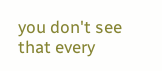you don't see that every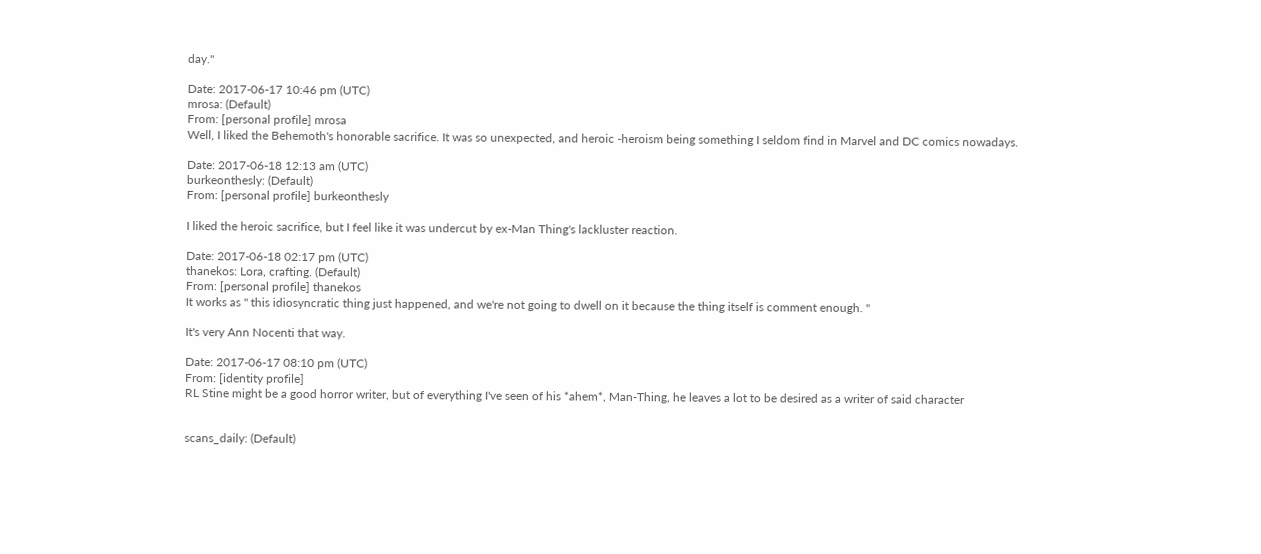day."

Date: 2017-06-17 10:46 pm (UTC)
mrosa: (Default)
From: [personal profile] mrosa
Well, I liked the Behemoth's honorable sacrifice. It was so unexpected, and heroic -heroism being something I seldom find in Marvel and DC comics nowadays.

Date: 2017-06-18 12:13 am (UTC)
burkeonthesly: (Default)
From: [personal profile] burkeonthesly

I liked the heroic sacrifice, but I feel like it was undercut by ex-Man Thing's lackluster reaction.

Date: 2017-06-18 02:17 pm (UTC)
thanekos: Lora, crafting. (Default)
From: [personal profile] thanekos
It works as " this idiosyncratic thing just happened, and we're not going to dwell on it because the thing itself is comment enough. "

It's very Ann Nocenti that way.

Date: 2017-06-17 08:10 pm (UTC)
From: [identity profile]
RL Stine might be a good horror writer, but of everything I've seen of his *ahem*, Man-Thing, he leaves a lot to be desired as a writer of said character


scans_daily: (Default)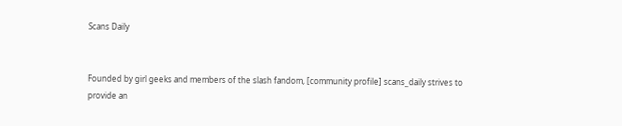Scans Daily


Founded by girl geeks and members of the slash fandom, [community profile] scans_daily strives to provide an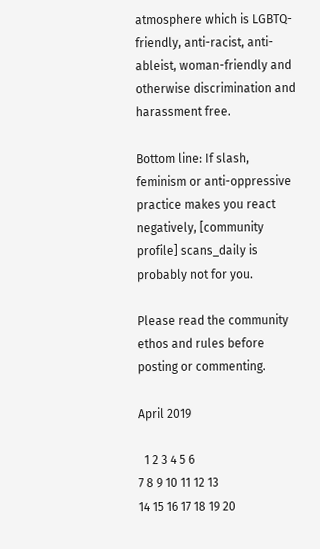atmosphere which is LGBTQ-friendly, anti-racist, anti-ableist, woman-friendly and otherwise discrimination and harassment free.

Bottom line: If slash, feminism or anti-oppressive practice makes you react negatively, [community profile] scans_daily is probably not for you.

Please read the community ethos and rules before posting or commenting.

April 2019

  1 2 3 4 5 6
7 8 9 10 11 12 13
14 15 16 17 18 19 20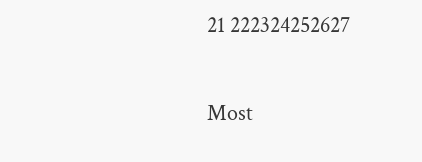21 222324252627

Most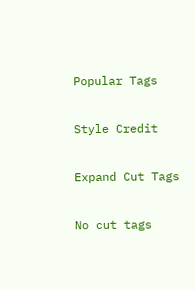Popular Tags

Style Credit

Expand Cut Tags

No cut tags